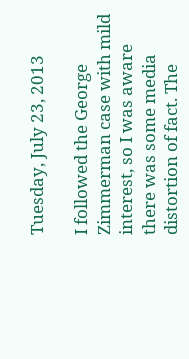Tuesday, July 23, 2013

I followed the George Zimmerman case with mild interest, so I was aware there was some media distortion of fact. The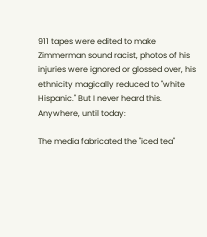911 tapes were edited to make Zimmerman sound racist, photos of his injuries were ignored or glossed over, his ethnicity magically reduced to "white Hispanic." But I never heard this. Anywhere, until today:

The media fabricated the "iced tea"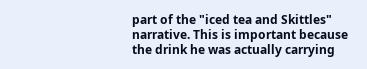part of the "iced tea and Skittles" narrative. This is important because the drink he was actually carrying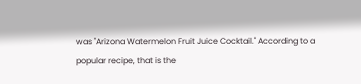was "Arizona Watermelon Fruit Juice Cocktail." According to a popular recipe, that is the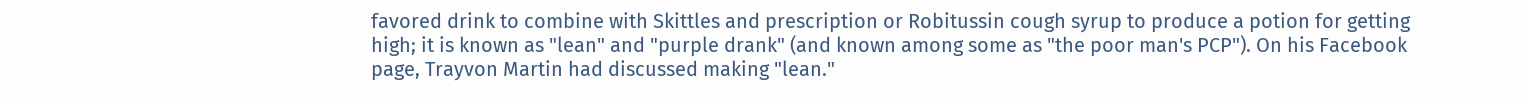favored drink to combine with Skittles and prescription or Robitussin cough syrup to produce a potion for getting high; it is known as "lean" and "purple drank" (and known among some as "the poor man's PCP"). On his Facebook page, Trayvon Martin had discussed making "lean."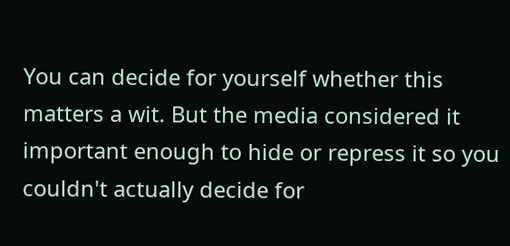You can decide for yourself whether this matters a wit. But the media considered it important enough to hide or repress it so you couldn't actually decide for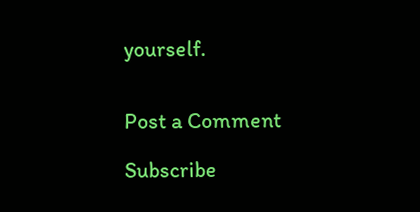yourself.


Post a Comment

Subscribe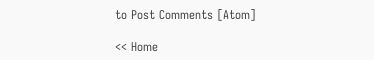to Post Comments [Atom]

<< Home